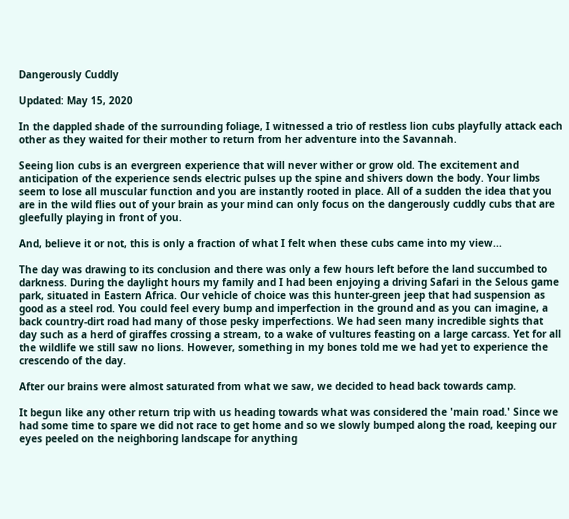Dangerously Cuddly

Updated: May 15, 2020

In the dappled shade of the surrounding foliage, I witnessed a trio of restless lion cubs playfully attack each other as they waited for their mother to return from her adventure into the Savannah.

Seeing lion cubs is an evergreen experience that will never wither or grow old. The excitement and anticipation of the experience sends electric pulses up the spine and shivers down the body. Your limbs seem to lose all muscular function and you are instantly rooted in place. All of a sudden the idea that you are in the wild flies out of your brain as your mind can only focus on the dangerously cuddly cubs that are gleefully playing in front of you.

And, believe it or not, this is only a fraction of what I felt when these cubs came into my view...

The day was drawing to its conclusion and there was only a few hours left before the land succumbed to darkness. During the daylight hours my family and I had been enjoying a driving Safari in the Selous game park, situated in Eastern Africa. Our vehicle of choice was this hunter-green jeep that had suspension as good as a steel rod. You could feel every bump and imperfection in the ground and as you can imagine, a back country-dirt road had many of those pesky imperfections. We had seen many incredible sights that day such as a herd of giraffes crossing a stream, to a wake of vultures feasting on a large carcass. Yet for all the wildlife we still saw no lions. However, something in my bones told me we had yet to experience the crescendo of the day.

After our brains were almost saturated from what we saw, we decided to head back towards camp.

It begun like any other return trip with us heading towards what was considered the 'main road.' Since we had some time to spare we did not race to get home and so we slowly bumped along the road, keeping our eyes peeled on the neighboring landscape for anything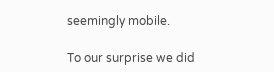seemingly mobile.

To our surprise we did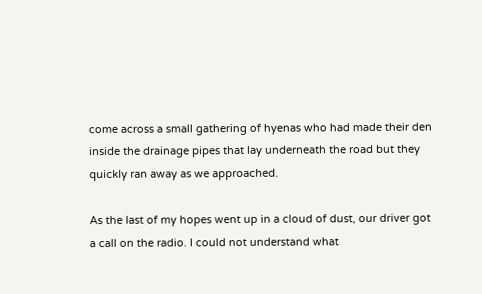come across a small gathering of hyenas who had made their den inside the drainage pipes that lay underneath the road but they quickly ran away as we approached.

As the last of my hopes went up in a cloud of dust, our driver got a call on the radio. I could not understand what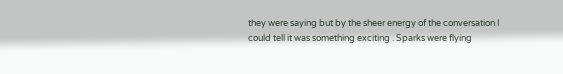they were saying but by the sheer energy of the conversation I could tell it was something exciting . Sparks were flying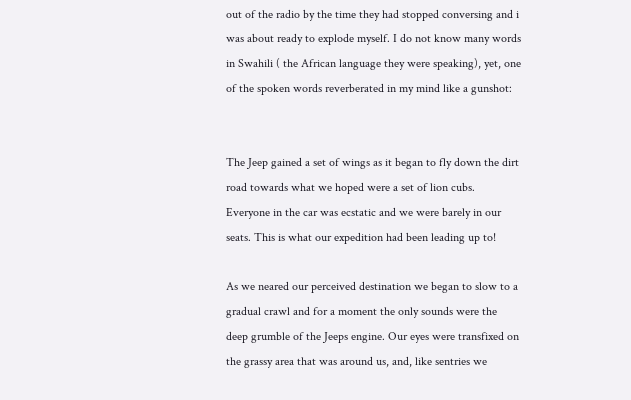out of the radio by the time they had stopped conversing and i was about ready to explode myself. I do not know many words in Swahili ( the African language they were speaking), yet, one of the spoken words reverberated in my mind like a gunshot:


The Jeep gained a set of wings as it began to fly down the dirt road towards what we hoped were a set of lion cubs. Everyone in the car was ecstatic and we were barely in our seats. This is what our expedition had been leading up to!

As we neared our perceived destination we began to slow to a gradual crawl and for a moment the only sounds were the deep grumble of the Jeeps engine. Our eyes were transfixed on the grassy area that was around us, and, like sentries we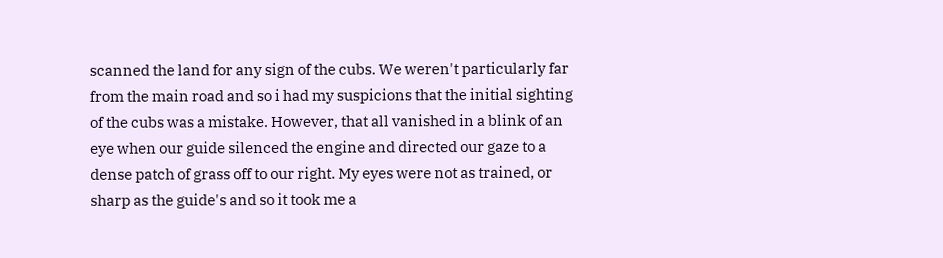scanned the land for any sign of the cubs. We weren't particularly far from the main road and so i had my suspicions that the initial sighting of the cubs was a mistake. However, that all vanished in a blink of an eye when our guide silenced the engine and directed our gaze to a dense patch of grass off to our right. My eyes were not as trained, or sharp as the guide's and so it took me a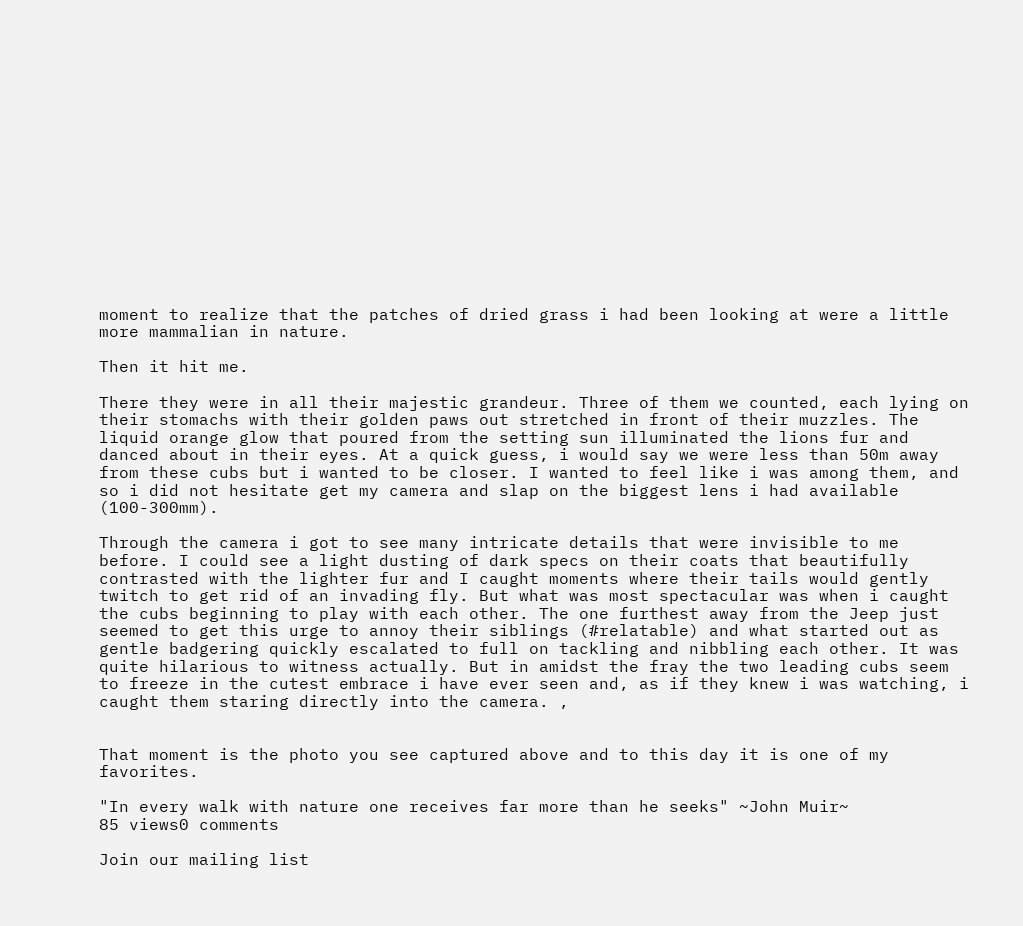moment to realize that the patches of dried grass i had been looking at were a little more mammalian in nature.

Then it hit me.

There they were in all their majestic grandeur. Three of them we counted, each lying on their stomachs with their golden paws out stretched in front of their muzzles. The liquid orange glow that poured from the setting sun illuminated the lions fur and danced about in their eyes. At a quick guess, i would say we were less than 50m away from these cubs but i wanted to be closer. I wanted to feel like i was among them, and so i did not hesitate get my camera and slap on the biggest lens i had available (100-300mm).

Through the camera i got to see many intricate details that were invisible to me before. I could see a light dusting of dark specs on their coats that beautifully contrasted with the lighter fur and I caught moments where their tails would gently twitch to get rid of an invading fly. But what was most spectacular was when i caught the cubs beginning to play with each other. The one furthest away from the Jeep just seemed to get this urge to annoy their siblings (#relatable) and what started out as gentle badgering quickly escalated to full on tackling and nibbling each other. It was quite hilarious to witness actually. But in amidst the fray the two leading cubs seem to freeze in the cutest embrace i have ever seen and, as if they knew i was watching, i caught them staring directly into the camera. ,


That moment is the photo you see captured above and to this day it is one of my favorites.

"In every walk with nature one receives far more than he seeks" ~John Muir~
85 views0 comments

Join our mailing list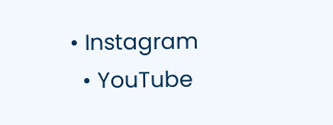• Instagram
  • YouTube